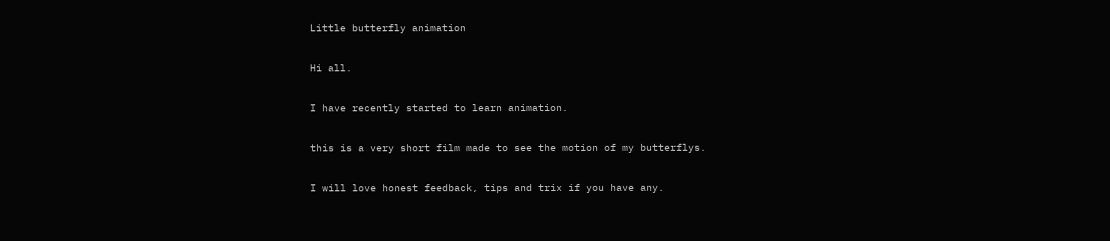Little butterfly animation

Hi all.

I have recently started to learn animation.

this is a very short film made to see the motion of my butterflys.

I will love honest feedback, tips and trix if you have any.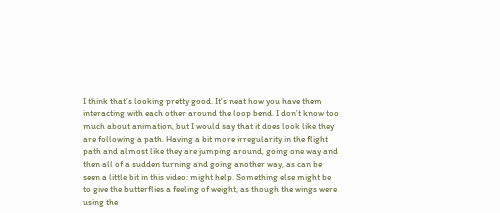I think that’s looking pretty good. It’s neat how you have them interacting with each other around the loop bend. I don’t know too much about animation, but I would say that it does look like they are following a path. Having a bit more irregularity in the flight path and almost like they are jumping around, going one way and then all of a sudden turning and going another way, as can be seen a little bit in this video: might help. Something else might be to give the butterflies a feeling of weight, as though the wings were using the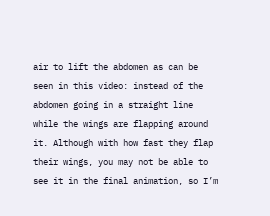air to lift the abdomen as can be seen in this video: instead of the abdomen going in a straight line while the wings are flapping around it. Although with how fast they flap their wings, you may not be able to see it in the final animation, so I’m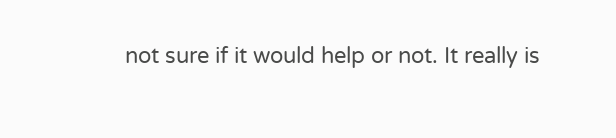not sure if it would help or not. It really is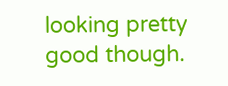looking pretty good though.